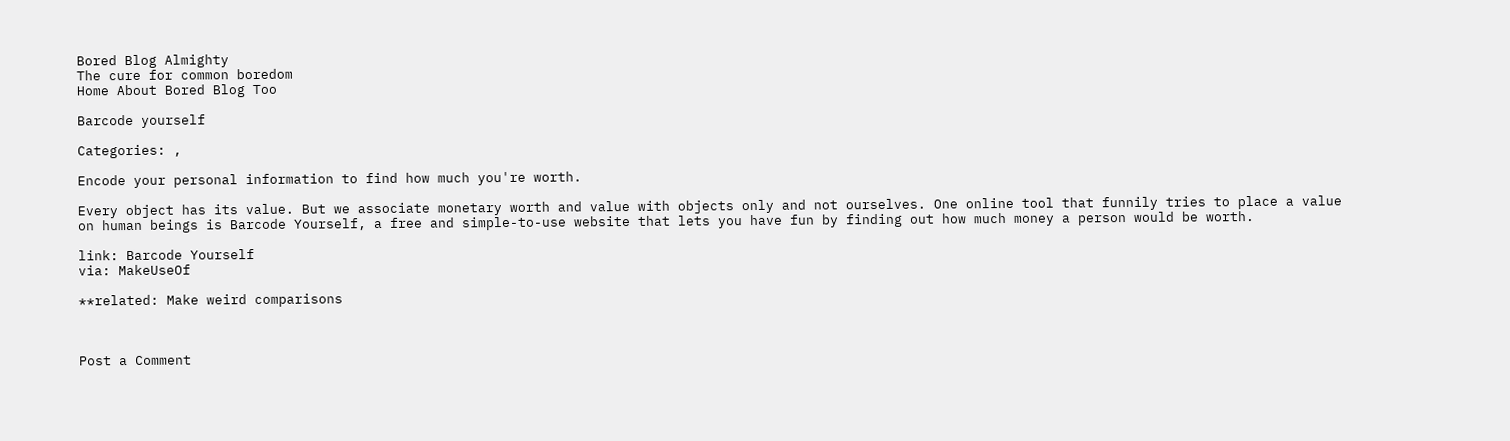Bored Blog Almighty
The cure for common boredom
Home About Bored Blog Too

Barcode yourself

Categories: ,

Encode your personal information to find how much you're worth.

Every object has its value. But we associate monetary worth and value with objects only and not ourselves. One online tool that funnily tries to place a value on human beings is Barcode Yourself, a free and simple-to-use website that lets you have fun by finding out how much money a person would be worth.

link: Barcode Yourself
via: MakeUseOf

**related: Make weird comparisons



Post a Comment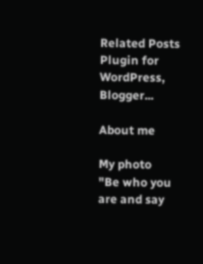Related Posts Plugin for WordPress, Blogger...

About me

My photo
"Be who you are and say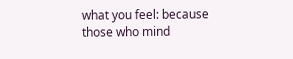what you feel: because those who mind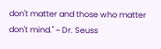don't matter and those who matter don't mind." ~ Dr. Seuss